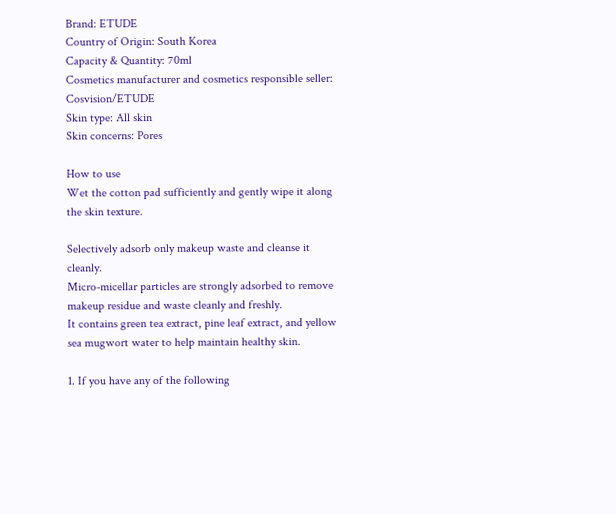Brand: ETUDE
Country of Origin: South Korea
Capacity & Quantity: 70ml
Cosmetics manufacturer and cosmetics responsible seller: Cosvision/ETUDE
Skin type: All skin
Skin concerns: Pores

How to use
Wet the cotton pad sufficiently and gently wipe it along the skin texture.

Selectively adsorb only makeup waste and cleanse it cleanly.
Micro-micellar particles are strongly adsorbed to remove makeup residue and waste cleanly and freshly.
It contains green tea extract, pine leaf extract, and yellow sea mugwort water to help maintain healthy skin.

1. If you have any of the following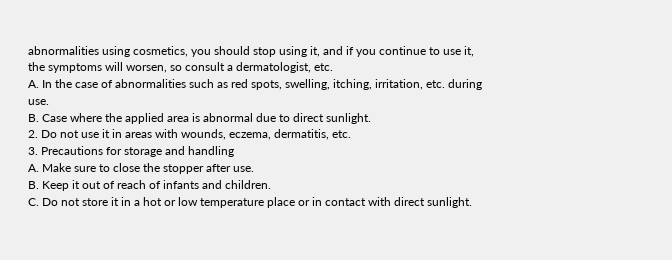abnormalities using cosmetics, you should stop using it, and if you continue to use it, the symptoms will worsen, so consult a dermatologist, etc.
A. In the case of abnormalities such as red spots, swelling, itching, irritation, etc. during use.
B. Case where the applied area is abnormal due to direct sunlight.
2. Do not use it in areas with wounds, eczema, dermatitis, etc.
3. Precautions for storage and handling
A. Make sure to close the stopper after use.
B. Keep it out of reach of infants and children.
C. Do not store it in a hot or low temperature place or in contact with direct sunlight.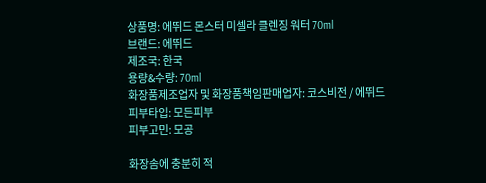상품명: 에뛰드 몬스터 미셀라 클렌징 워터 70ml
브랜드: 에뛰드
제조국: 한국
용량&수량: 70ml
화장품제조업자 및 화장품책임판매업자: 코스비전 / 에뛰드
피부타입: 모든피부
피부고민: 모공

화장솜에 충분히 적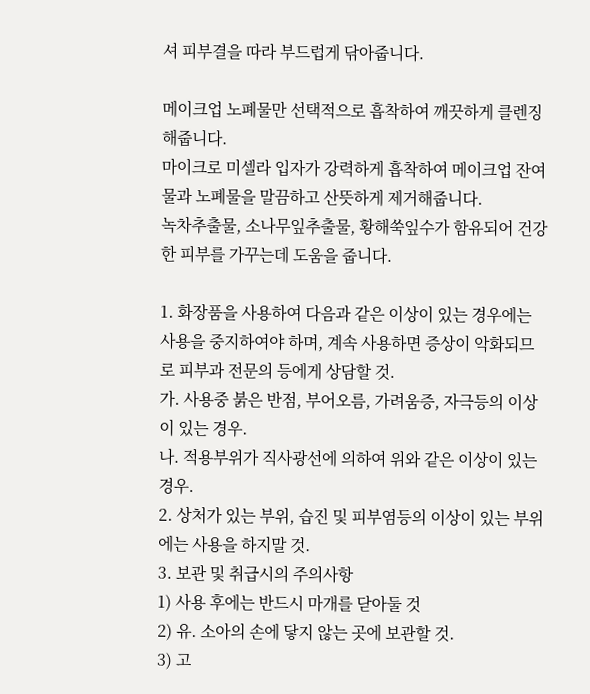셔 피부결을 따라 부드럽게 닦아줍니다.

메이크업 노폐물만 선택적으로 흡착하여 깨끗하게 클렌징해줍니다.
마이크로 미셀라 입자가 강력하게 흡착하여 메이크업 잔여물과 노폐물을 말끔하고 산뜻하게 제거해줍니다.
녹차추출물, 소나무잎추출물, 황해쑥잎수가 함유되어 건강한 피부를 가꾸는데 도움을 줍니다.

1. 화장품을 사용하여 다음과 같은 이상이 있는 경우에는 사용을 중지하여야 하며, 계속 사용하면 증상이 악화되므로 피부과 전문의 등에게 상담할 것.
가. 사용중 붉은 반점, 부어오름, 가려움증, 자극등의 이상이 있는 경우.
나. 적용부위가 직사광선에 의하여 위와 같은 이상이 있는 경우.
2. 상처가 있는 부위, 습진 및 피부염등의 이상이 있는 부위에는 사용을 하지말 것.
3. 보관 및 취급시의 주의사항
1) 사용 후에는 반드시 마개를 닫아둘 것
2) 유. 소아의 손에 닿지 않는 곳에 보관할 것.
3) 고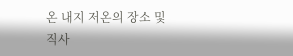온 내지 저온의 장소 및 직사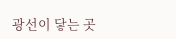광선이 닿는 곳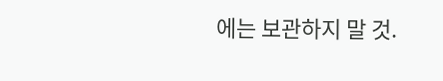에는 보관하지 말 것.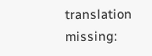translation missing: